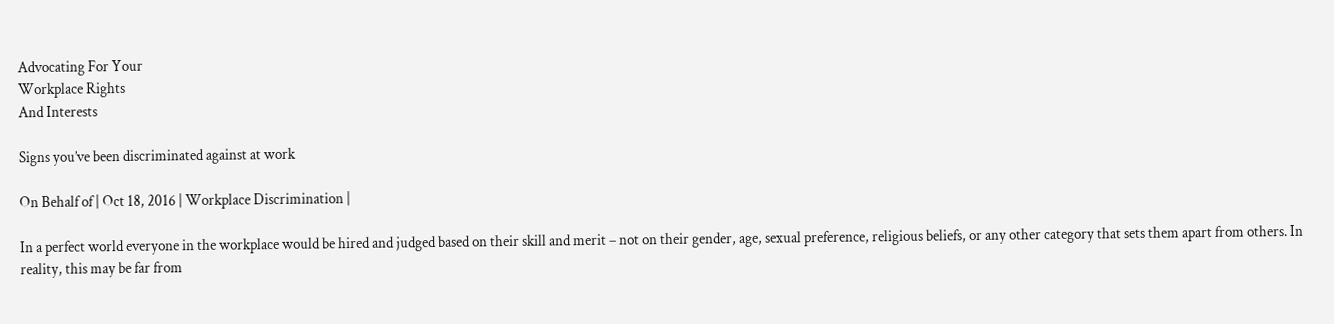Advocating For Your
Workplace Rights
And Interests

Signs you’ve been discriminated against at work

On Behalf of | Oct 18, 2016 | Workplace Discrimination |

In a perfect world everyone in the workplace would be hired and judged based on their skill and merit – not on their gender, age, sexual preference, religious beliefs, or any other category that sets them apart from others. In reality, this may be far from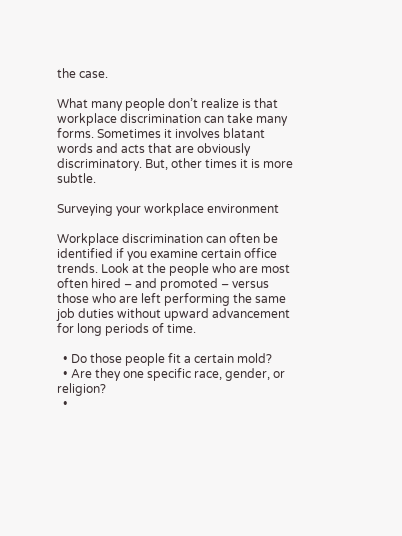the case.

What many people don’t realize is that workplace discrimination can take many forms. Sometimes it involves blatant words and acts that are obviously discriminatory. But, other times it is more subtle.

Surveying your workplace environment

Workplace discrimination can often be identified if you examine certain office trends. Look at the people who are most often hired – and promoted – versus those who are left performing the same job duties without upward advancement for long periods of time.

  • Do those people fit a certain mold?
  • Are they one specific race, gender, or religion?
  •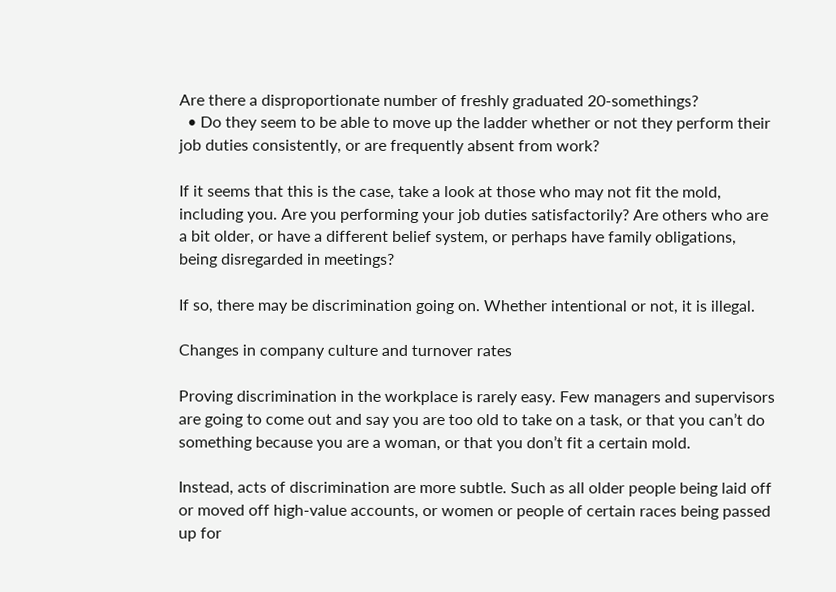Are there a disproportionate number of freshly graduated 20-somethings?
  • Do they seem to be able to move up the ladder whether or not they perform their job duties consistently, or are frequently absent from work?

If it seems that this is the case, take a look at those who may not fit the mold, including you. Are you performing your job duties satisfactorily? Are others who are a bit older, or have a different belief system, or perhaps have family obligations, being disregarded in meetings?

If so, there may be discrimination going on. Whether intentional or not, it is illegal.

Changes in company culture and turnover rates

Proving discrimination in the workplace is rarely easy. Few managers and supervisors are going to come out and say you are too old to take on a task, or that you can’t do something because you are a woman, or that you don’t fit a certain mold.

Instead, acts of discrimination are more subtle. Such as all older people being laid off or moved off high-value accounts, or women or people of certain races being passed up for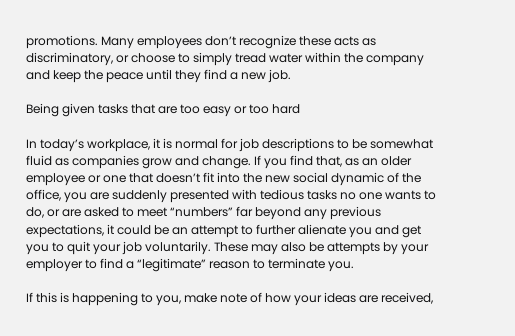promotions. Many employees don’t recognize these acts as discriminatory, or choose to simply tread water within the company and keep the peace until they find a new job.

Being given tasks that are too easy or too hard

In today’s workplace, it is normal for job descriptions to be somewhat fluid as companies grow and change. If you find that, as an older employee or one that doesn’t fit into the new social dynamic of the office, you are suddenly presented with tedious tasks no one wants to do, or are asked to meet “numbers” far beyond any previous expectations, it could be an attempt to further alienate you and get you to quit your job voluntarily. These may also be attempts by your employer to find a “legitimate” reason to terminate you.

If this is happening to you, make note of how your ideas are received,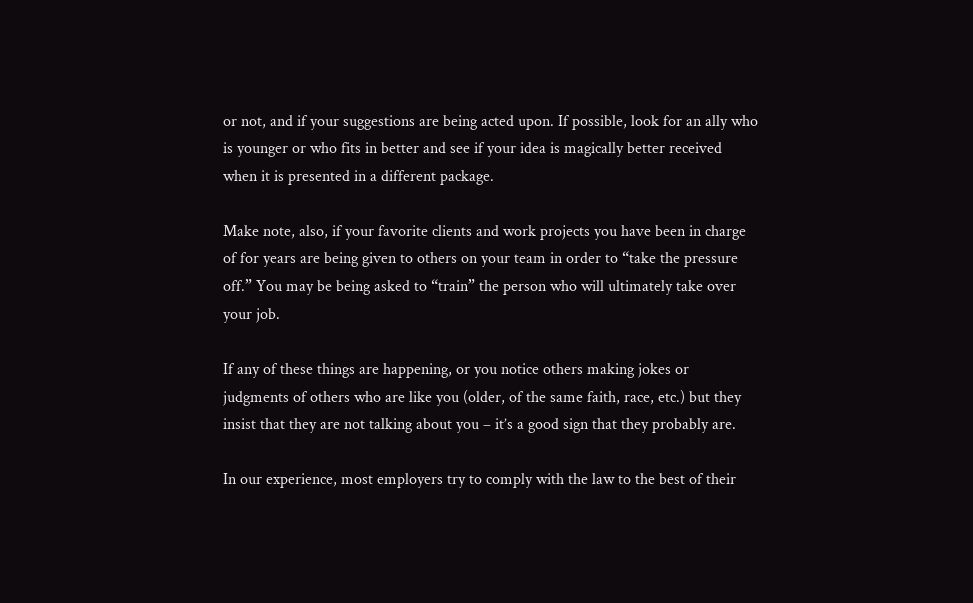or not, and if your suggestions are being acted upon. If possible, look for an ally who is younger or who fits in better and see if your idea is magically better received when it is presented in a different package.

Make note, also, if your favorite clients and work projects you have been in charge of for years are being given to others on your team in order to “take the pressure off.” You may be being asked to “train” the person who will ultimately take over your job.

If any of these things are happening, or you notice others making jokes or judgments of others who are like you (older, of the same faith, race, etc.) but they insist that they are not talking about you – it’s a good sign that they probably are.

In our experience, most employers try to comply with the law to the best of their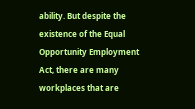ability. But despite the existence of the Equal Opportunity Employment Act, there are many workplaces that are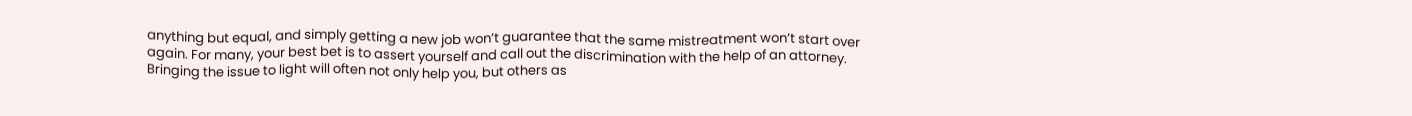anything but equal, and simply getting a new job won’t guarantee that the same mistreatment won’t start over again. For many, your best bet is to assert yourself and call out the discrimination with the help of an attorney. Bringing the issue to light will often not only help you, but others as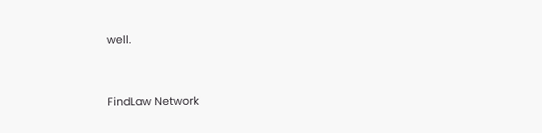well.


FindLaw Network